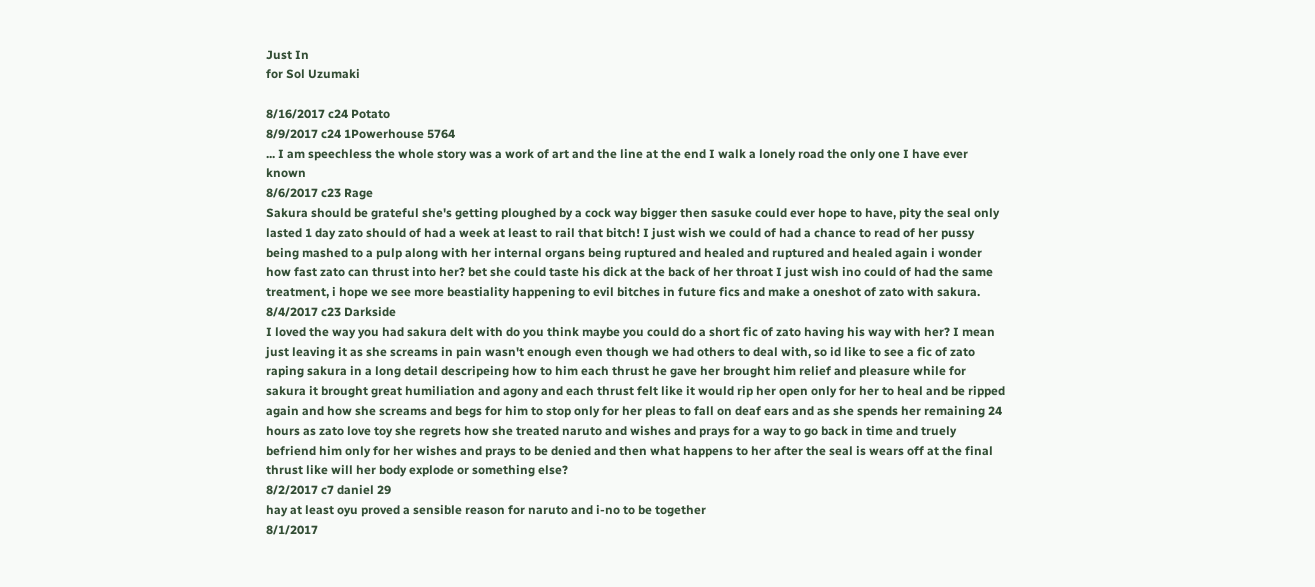Just In
for Sol Uzumaki

8/16/2017 c24 Potato
8/9/2017 c24 1Powerhouse 5764
... I am speechless the whole story was a work of art and the line at the end I walk a lonely road the only one I have ever known
8/6/2017 c23 Rage
Sakura should be grateful she's getting ploughed by a cock way bigger then sasuke could ever hope to have, pity the seal only lasted 1 day zato should of had a week at least to rail that bitch! I just wish we could of had a chance to read of her pussy being mashed to a pulp along with her internal organs being ruptured and healed and ruptured and healed again i wonder how fast zato can thrust into her? bet she could taste his dick at the back of her throat I just wish ino could of had the same treatment, i hope we see more beastiality happening to evil bitches in future fics and make a oneshot of zato with sakura.
8/4/2017 c23 Darkside
I loved the way you had sakura delt with do you think maybe you could do a short fic of zato having his way with her? I mean just leaving it as she screams in pain wasn't enough even though we had others to deal with, so id like to see a fic of zato raping sakura in a long detail descripeing how to him each thrust he gave her brought him relief and pleasure while for sakura it brought great humiliation and agony and each thrust felt like it would rip her open only for her to heal and be ripped again and how she screams and begs for him to stop only for her pleas to fall on deaf ears and as she spends her remaining 24 hours as zato love toy she regrets how she treated naruto and wishes and prays for a way to go back in time and truely befriend him only for her wishes and prays to be denied and then what happens to her after the seal is wears off at the final thrust like will her body explode or something else?
8/2/2017 c7 daniel 29
hay at least oyu proved a sensible reason for naruto and i-no to be together
8/1/2017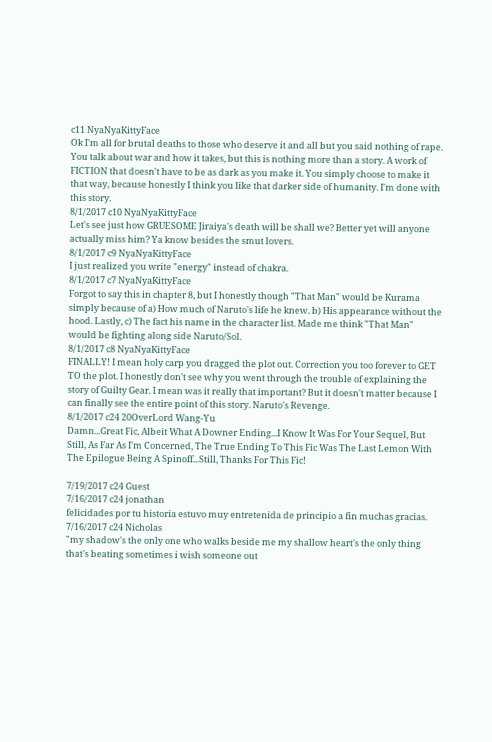c11 NyaNyaKittyFace
Ok I'm all for brutal deaths to those who deserve it and all but you said nothing of rape. You talk about war and how it takes, but this is nothing more than a story. A work of FICTION that doesn't have to be as dark as you make it. You simply choose to make it that way, because honestly I think you like that darker side of humanity. I'm done with this story.
8/1/2017 c10 NyaNyaKittyFace
Let's see just how GRUESOME Jiraiya's death will be shall we? Better yet will anyone actually miss him? Ya know besides the smut lovers.
8/1/2017 c9 NyaNyaKittyFace
I just realized you write "energy" instead of chakra.
8/1/2017 c7 NyaNyaKittyFace
Forgot to say this in chapter 8, but I honestly though "That Man" would be Kurama simply because of a) How much of Naruto's life he knew. b) His appearance without the hood. Lastly, c) The fact his name in the character list. Made me think "That Man" would be fighting along side Naruto/Sol.
8/1/2017 c8 NyaNyaKittyFace
FINALLY! I mean holy carp you dragged the plot out. Correction you too forever to GET TO the plot. I honestly don't see why you went through the trouble of explaining the story of Guilty Gear. I mean was it really that important? But it doesn't matter because I can finally see the entire point of this story. Naruto's Revenge.
8/1/2017 c24 20OverLord Wang-Yu
Damn...Great Fic, Albeit What A Downer Ending...I Know It Was For Your Sequel, But Still, As Far As I'm Concerned, The True Ending To This Fic Was The Last Lemon With The Epilogue Being A Spinoff...Still, Thanks For This Fic!

7/19/2017 c24 Guest
7/16/2017 c24 jonathan
felicidades por tu historia estuvo muy entretenida de principio a fin muchas gracias.
7/16/2017 c24 Nicholas
"my shadow's the only one who walks beside me my shallow heart's the only thing that's beating sometimes i wish someone out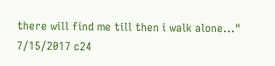there will find me till then i walk alone..."
7/15/2017 c24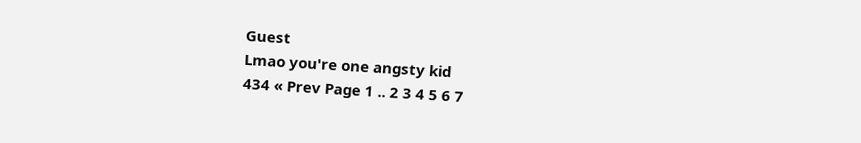Guest
Lmao you're one angsty kid
434 « Prev Page 1 .. 2 3 4 5 6 7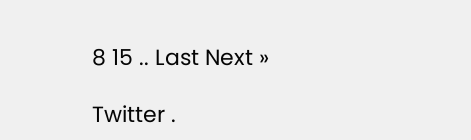8 15 .. Last Next »

Twitter .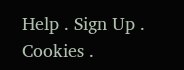Help . Sign Up . Cookies .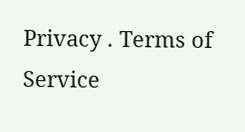Privacy . Terms of Service